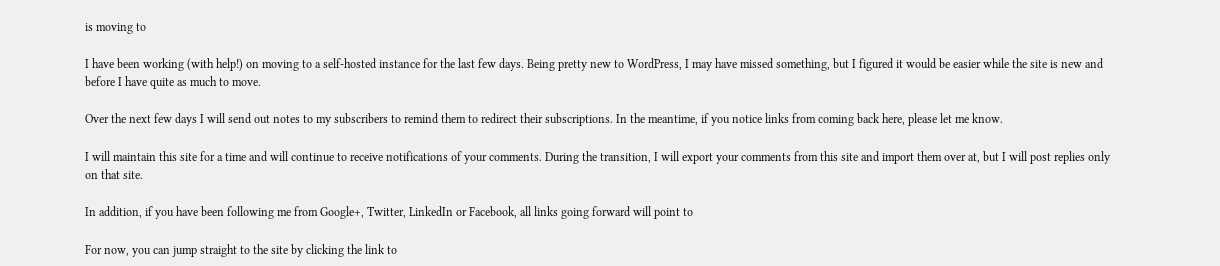is moving to

I have been working (with help!) on moving to a self-hosted instance for the last few days. Being pretty new to WordPress, I may have missed something, but I figured it would be easier while the site is new and before I have quite as much to move.

Over the next few days I will send out notes to my subscribers to remind them to redirect their subscriptions. In the meantime, if you notice links from coming back here, please let me know.

I will maintain this site for a time and will continue to receive notifications of your comments. During the transition, I will export your comments from this site and import them over at, but I will post replies only on that site.

In addition, if you have been following me from Google+, Twitter, LinkedIn or Facebook, all links going forward will point to

For now, you can jump straight to the site by clicking the link to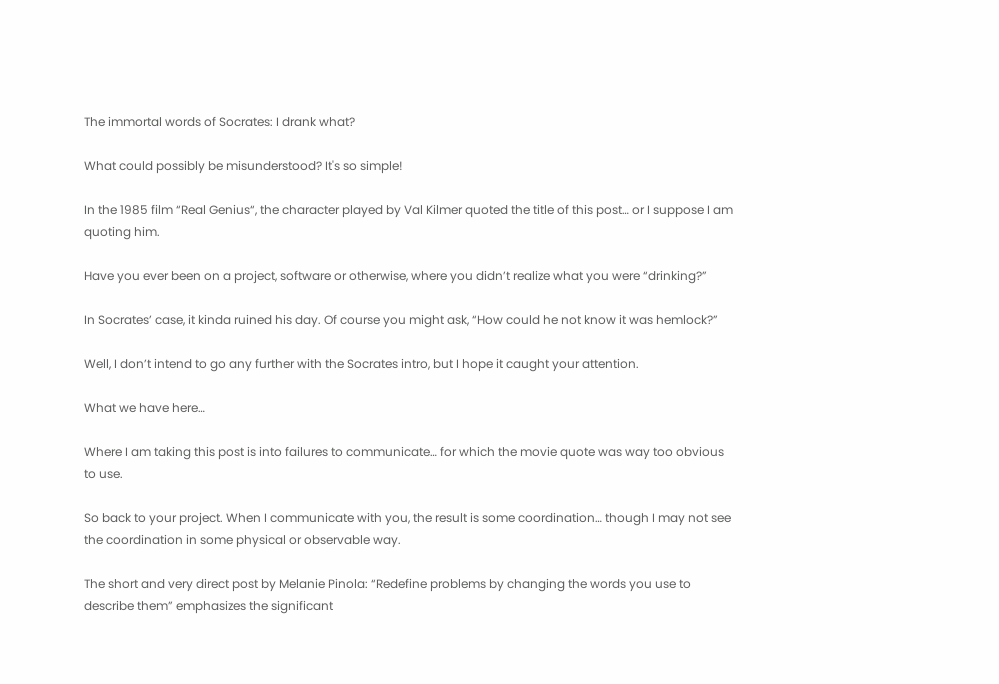The immortal words of Socrates: I drank what?

What could possibly be misunderstood? It's so simple!

In the 1985 film “Real Genius“, the character played by Val Kilmer quoted the title of this post… or I suppose I am quoting him.

Have you ever been on a project, software or otherwise, where you didn’t realize what you were “drinking?”

In Socrates’ case, it kinda ruined his day. Of course you might ask, “How could he not know it was hemlock?”

Well, I don’t intend to go any further with the Socrates intro, but I hope it caught your attention.

What we have here…

Where I am taking this post is into failures to communicate… for which the movie quote was way too obvious to use.

So back to your project. When I communicate with you, the result is some coordination… though I may not see the coordination in some physical or observable way.

The short and very direct post by Melanie Pinola: “Redefine problems by changing the words you use to describe them” emphasizes the significant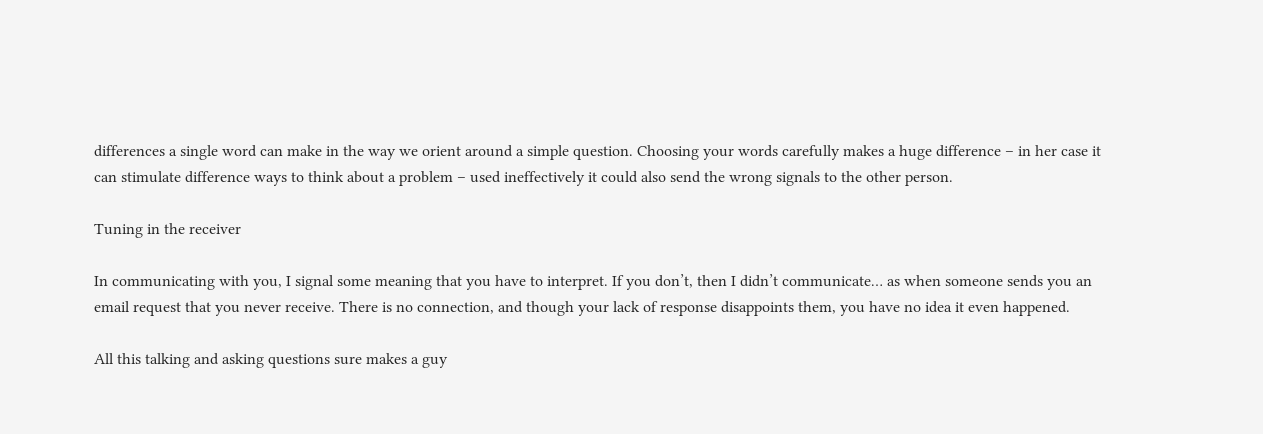differences a single word can make in the way we orient around a simple question. Choosing your words carefully makes a huge difference – in her case it can stimulate difference ways to think about a problem – used ineffectively it could also send the wrong signals to the other person.

Tuning in the receiver

In communicating with you, I signal some meaning that you have to interpret. If you don’t, then I didn’t communicate… as when someone sends you an email request that you never receive. There is no connection, and though your lack of response disappoints them, you have no idea it even happened.

All this talking and asking questions sure makes a guy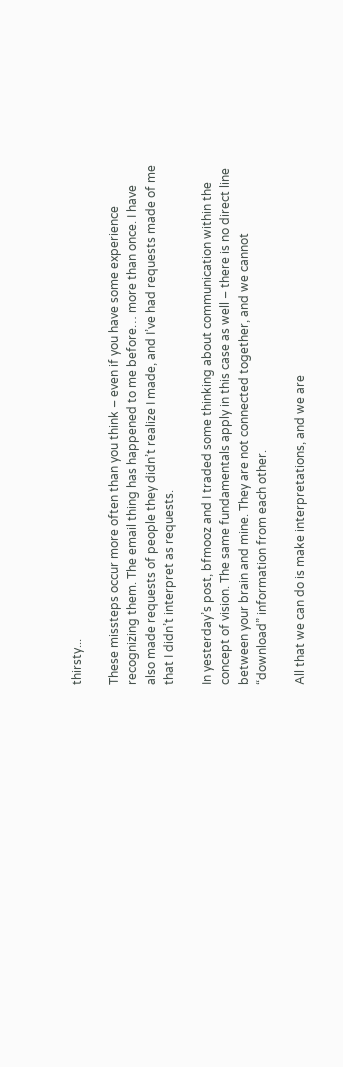thirsty...

These missteps occur more often than you think – even if you have some experience recognizing them. The email thing has happened to me before… more than once. I have also made requests of people they didn’t realize I made, and I’ve had requests made of me that I didn’t interpret as requests.

In yesterday’s post, bfmooz and I traded some thinking about communication within the concept of vision. The same fundamentals apply in this case as well – there is no direct line between your brain and mine. They are not connected together, and we cannot “download” information from each other.

All that we can do is make interpretations, and we are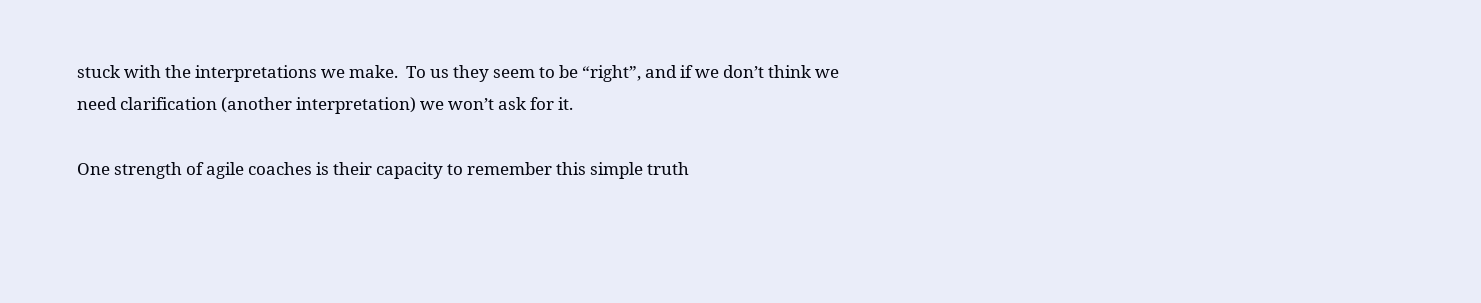stuck with the interpretations we make.  To us they seem to be “right”, and if we don’t think we need clarification (another interpretation) we won’t ask for it.

One strength of agile coaches is their capacity to remember this simple truth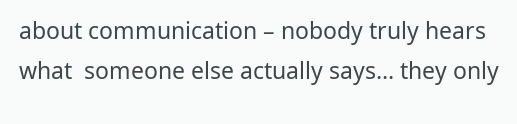about communication – nobody truly hears what  someone else actually says… they only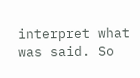interpret what was said. So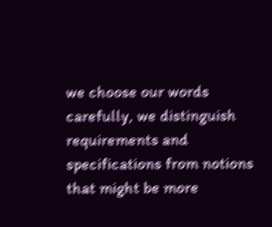we choose our words carefully, we distinguish requirements and specifications from notions that might be more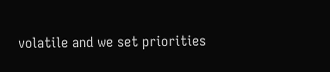volatile and we set priorities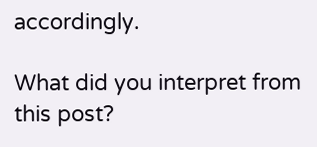accordingly.

What did you interpret from this post?